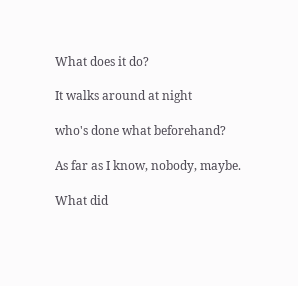What does it do?

It walks around at night

who's done what beforehand?

As far as I know, nobody, maybe.

What did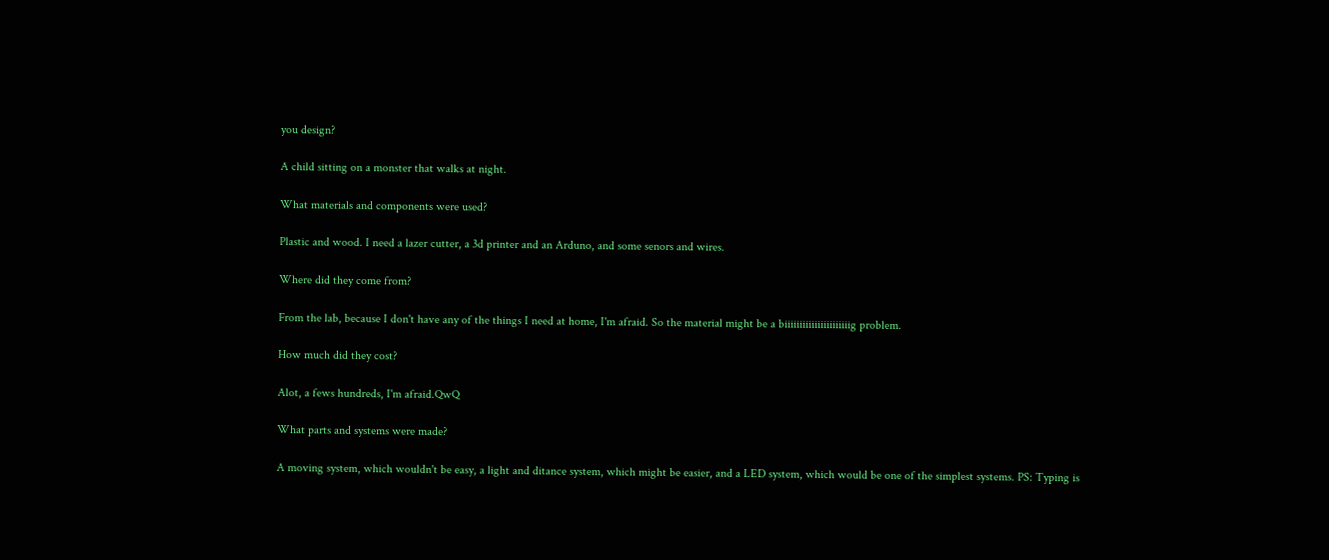you design?

A child sitting on a monster that walks at night.

What materials and components were used?

Plastic and wood. I need a lazer cutter, a 3d printer and an Arduno, and some senors and wires.

Where did they come from?

From the lab, because I don't have any of the things I need at home, I'm afraid. So the material might be a biiiiiiiiiiiiiiiiiiiiiig problem.

How much did they cost?

Alot, a fews hundreds, I'm afraid.QwQ

What parts and systems were made?

A moving system, which wouldn't be easy, a light and ditance system, which might be easier, and a LED system, which would be one of the simplest systems. PS: Typing is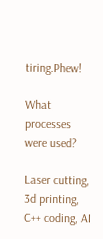tiring.Phew!

What processes were used?

Laser cutting, 3d printing, C++ coding, AI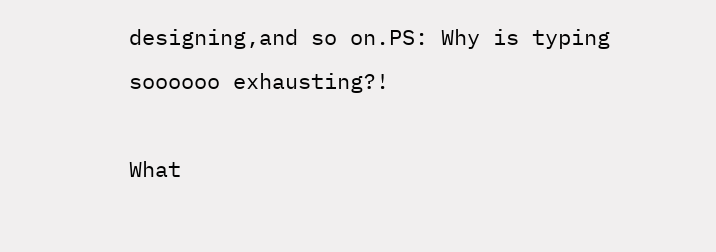designing,and so on.PS: Why is typing soooooo exhausting?!

What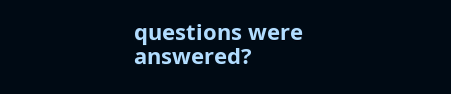questions were answered?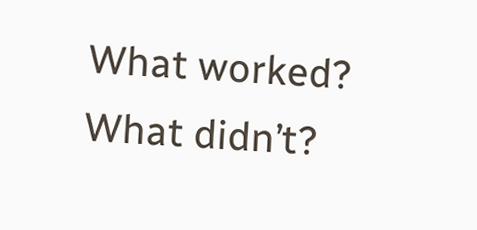What worked? What didn’t?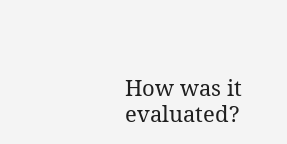How was it evaluated?